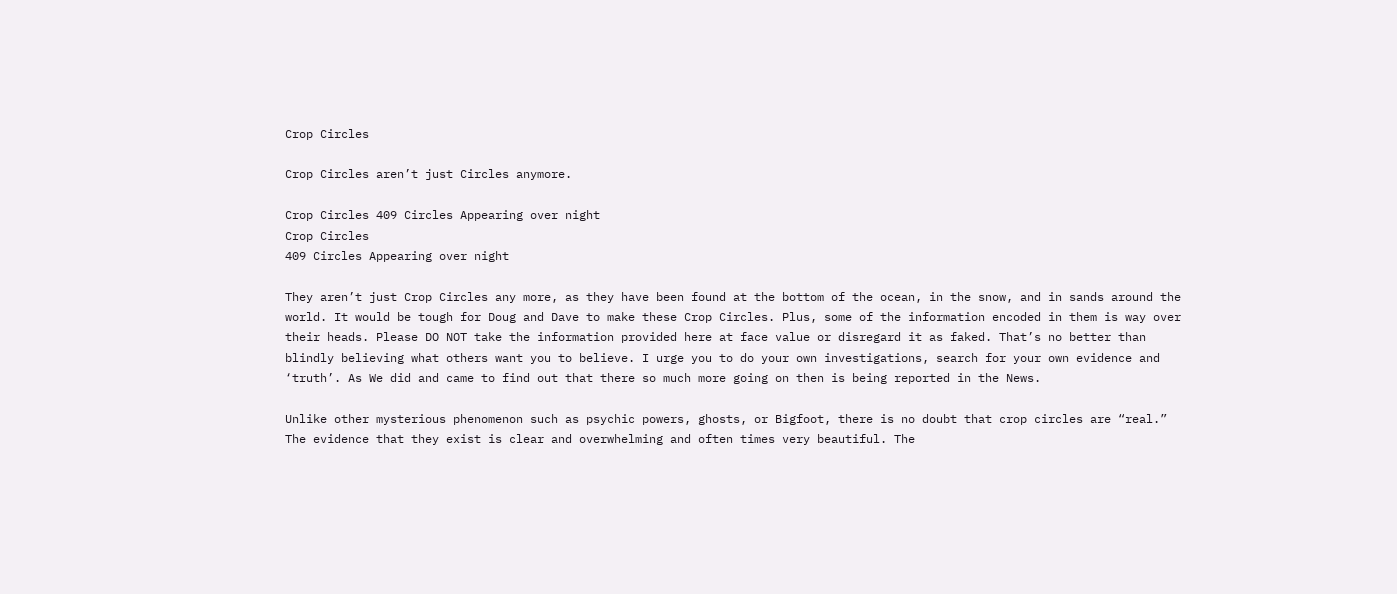Crop Circles

Crop Circles aren’t just Circles anymore.

Crop Circles 409 Circles Appearing over night
Crop Circles
409 Circles Appearing over night

They aren’t just Crop Circles any more, as they have been found at the bottom of the ocean, in the snow, and in sands around the world. It would be tough for Doug and Dave to make these Crop Circles. Plus, some of the information encoded in them is way over their heads. Please DO NOT take the information provided here at face value or disregard it as faked. That’s no better than blindly believing what others want you to believe. I urge you to do your own investigations, search for your own evidence and ‘truth’. As We did and came to find out that there so much more going on then is being reported in the News.

Unlike other mysterious phenomenon such as psychic powers, ghosts, or Bigfoot, there is no doubt that crop circles are “real.” The evidence that they exist is clear and overwhelming and often times very beautiful. The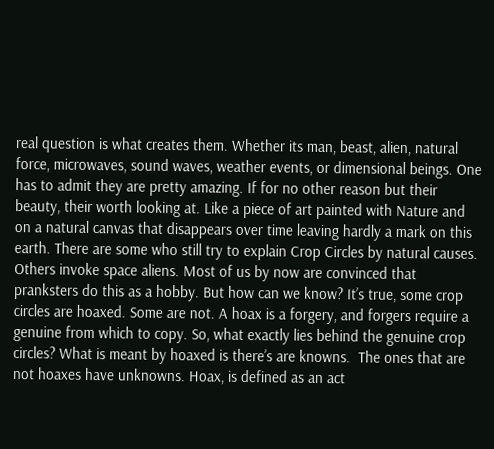real question is what creates them. Whether its man, beast, alien, natural force, microwaves, sound waves, weather events, or dimensional beings. One has to admit they are pretty amazing. If for no other reason but their beauty, their worth looking at. Like a piece of art painted with Nature and on a natural canvas that disappears over time leaving hardly a mark on this earth. There are some who still try to explain Crop Circles by natural causes. Others invoke space aliens. Most of us by now are convinced that pranksters do this as a hobby. But how can we know? It’s true, some crop circles are hoaxed. Some are not. A hoax is a forgery, and forgers require a genuine from which to copy. So, what exactly lies behind the genuine crop circles? What is meant by hoaxed is there’s are knowns.  The ones that are not hoaxes have unknowns. Hoax, is defined as an act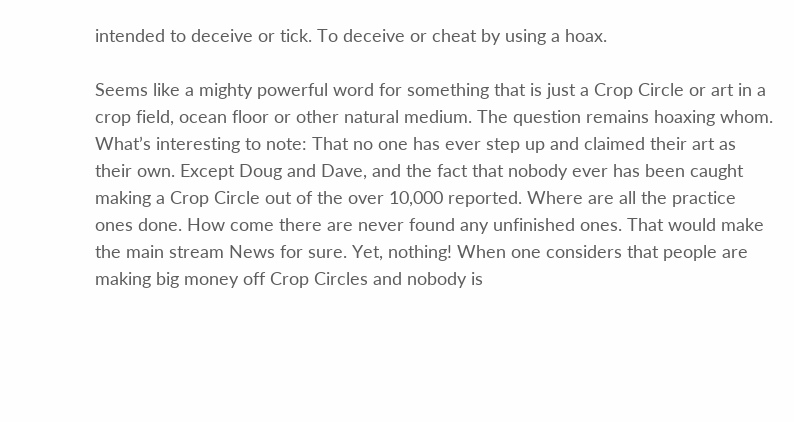intended to deceive or tick. To deceive or cheat by using a hoax.

Seems like a mighty powerful word for something that is just a Crop Circle or art in a crop field, ocean floor or other natural medium. The question remains hoaxing whom.  What’s interesting to note: That no one has ever step up and claimed their art as their own. Except Doug and Dave, and the fact that nobody ever has been caught making a Crop Circle out of the over 10,000 reported. Where are all the practice ones done. How come there are never found any unfinished ones. That would make the main stream News for sure. Yet, nothing! When one considers that people are making big money off Crop Circles and nobody is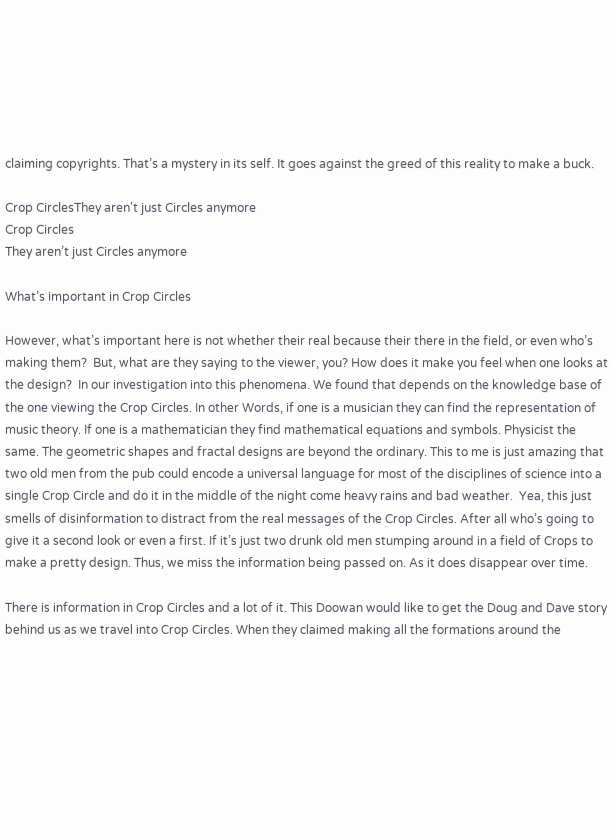claiming copyrights. That’s a mystery in its self. It goes against the greed of this reality to make a buck.

Crop CirclesThey aren't just Circles anymore
Crop Circles
They aren’t just Circles anymore

What’s important in Crop Circles

However, what’s important here is not whether their real because their there in the field, or even who’s making them?  But, what are they saying to the viewer, you? How does it make you feel when one looks at the design?  In our investigation into this phenomena. We found that depends on the knowledge base of the one viewing the Crop Circles. In other Words, if one is a musician they can find the representation of music theory. If one is a mathematician they find mathematical equations and symbols. Physicist the same. The geometric shapes and fractal designs are beyond the ordinary. This to me is just amazing that two old men from the pub could encode a universal language for most of the disciplines of science into a single Crop Circle and do it in the middle of the night come heavy rains and bad weather.  Yea, this just smells of disinformation to distract from the real messages of the Crop Circles. After all who’s going to give it a second look or even a first. If it’s just two drunk old men stumping around in a field of Crops to make a pretty design. Thus, we miss the information being passed on. As it does disappear over time.

There is information in Crop Circles and a lot of it. This Doowan would like to get the Doug and Dave story behind us as we travel into Crop Circles. When they claimed making all the formations around the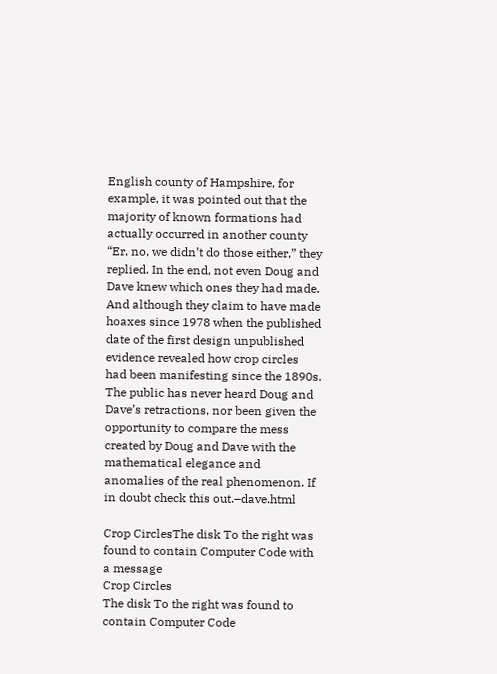English county of Hampshire, for example, it was pointed out that the majority of known formations had actually occurred in another county “Er, no, we didn’t do those either,” they replied. In the end, not even Doug and Dave knew which ones they had made. And although they claim to have made hoaxes since 1978 when the published date of the first design unpublished evidence revealed how crop circles had been manifesting since the 1890s. The public has never heard Doug and Dave’s retractions, nor been given the opportunity to compare the mess created by Doug and Dave with the mathematical elegance and anomalies of the real phenomenon. If in doubt check this out.–dave.html

Crop CirclesThe disk To the right was found to contain Computer Code with a message
Crop Circles
The disk To the right was found to contain Computer Code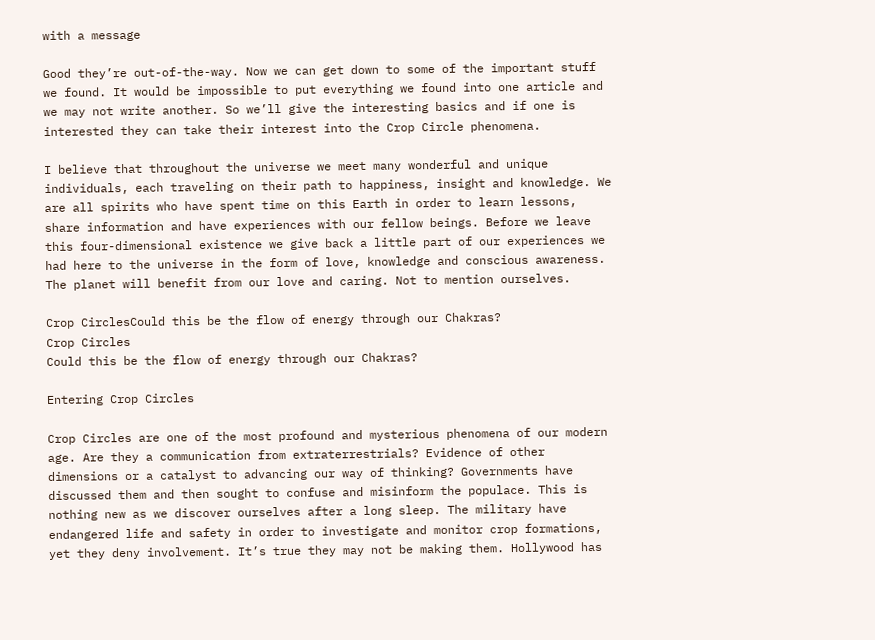with a message

Good they’re out-of-the-way. Now we can get down to some of the important stuff we found. It would be impossible to put everything we found into one article and we may not write another. So we’ll give the interesting basics and if one is interested they can take their interest into the Crop Circle phenomena.

I believe that throughout the universe we meet many wonderful and unique individuals, each traveling on their path to happiness, insight and knowledge. We are all spirits who have spent time on this Earth in order to learn lessons, share information and have experiences with our fellow beings. Before we leave this four-dimensional existence we give back a little part of our experiences we had here to the universe in the form of love, knowledge and conscious awareness. The planet will benefit from our love and caring. Not to mention ourselves.

Crop CirclesCould this be the flow of energy through our Chakras?
Crop Circles
Could this be the flow of energy through our Chakras?

Entering Crop Circles

Crop Circles are one of the most profound and mysterious phenomena of our modern age. Are they a communication from extraterrestrials? Evidence of other dimensions or a catalyst to advancing our way of thinking? Governments have discussed them and then sought to confuse and misinform the populace. This is nothing new as we discover ourselves after a long sleep. The military have endangered life and safety in order to investigate and monitor crop formations, yet they deny involvement. It’s true they may not be making them. Hollywood has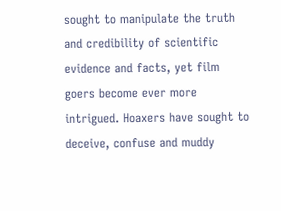sought to manipulate the truth and credibility of scientific evidence and facts, yet film goers become ever more intrigued. Hoaxers have sought to deceive, confuse and muddy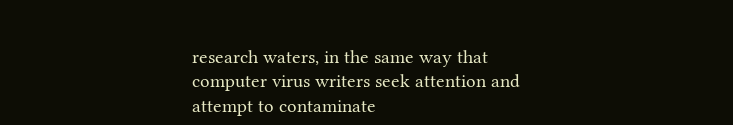research waters, in the same way that computer virus writers seek attention and attempt to contaminate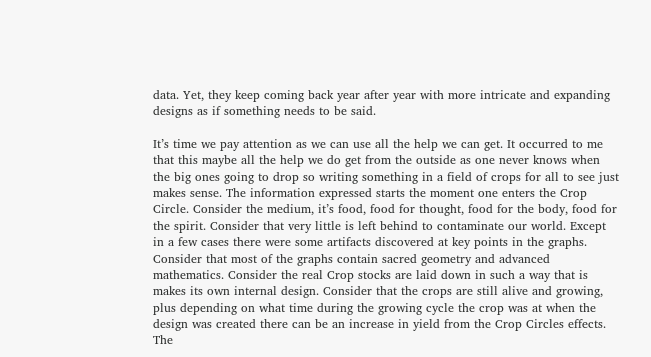data. Yet, they keep coming back year after year with more intricate and expanding designs as if something needs to be said.

It’s time we pay attention as we can use all the help we can get. It occurred to me that this maybe all the help we do get from the outside as one never knows when the big ones going to drop so writing something in a field of crops for all to see just makes sense. The information expressed starts the moment one enters the Crop Circle. Consider the medium, it’s food, food for thought, food for the body, food for the spirit. Consider that very little is left behind to contaminate our world. Except in a few cases there were some artifacts discovered at key points in the graphs. Consider that most of the graphs contain sacred geometry and advanced mathematics. Consider the real Crop stocks are laid down in such a way that is makes its own internal design. Consider that the crops are still alive and growing, plus depending on what time during the growing cycle the crop was at when the design was created there can be an increase in yield from the Crop Circles effects.  The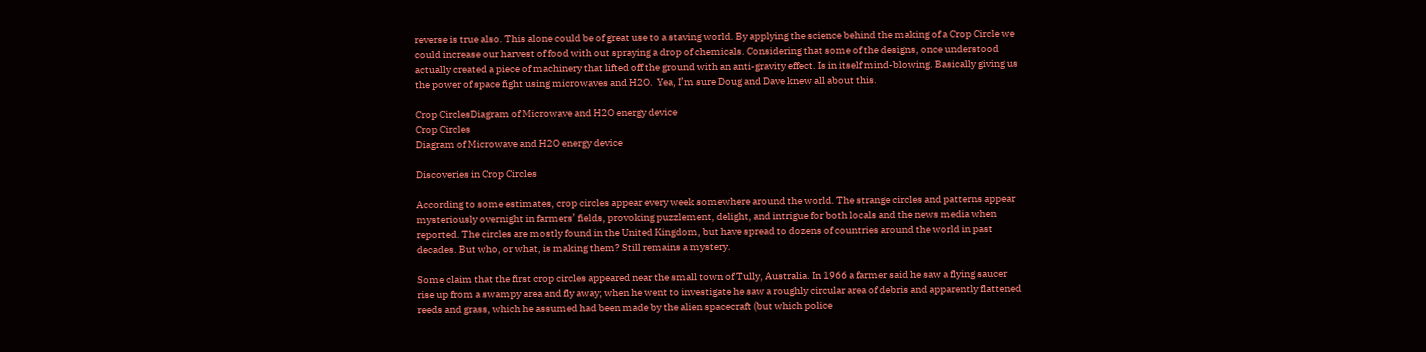reverse is true also. This alone could be of great use to a staving world. By applying the science behind the making of a Crop Circle we could increase our harvest of food with out spraying a drop of chemicals. Considering that some of the designs, once understood actually created a piece of machinery that lifted off the ground with an anti-gravity effect. Is in itself mind-blowing. Basically giving us the power of space fight using microwaves and H2O.  Yea, I’m sure Doug and Dave knew all about this.

Crop CirclesDiagram of Microwave and H2O energy device
Crop Circles
Diagram of Microwave and H2O energy device

Discoveries in Crop Circles

According to some estimates, crop circles appear every week somewhere around the world. The strange circles and patterns appear mysteriously overnight in farmers’ fields, provoking puzzlement, delight, and intrigue for both locals and the news media when reported. The circles are mostly found in the United Kingdom, but have spread to dozens of countries around the world in past decades. But who, or what, is making them? Still remains a mystery.

Some claim that the first crop circles appeared near the small town of Tully, Australia. In 1966 a farmer said he saw a flying saucer rise up from a swampy area and fly away; when he went to investigate he saw a roughly circular area of debris and apparently flattened reeds and grass, which he assumed had been made by the alien spacecraft (but which police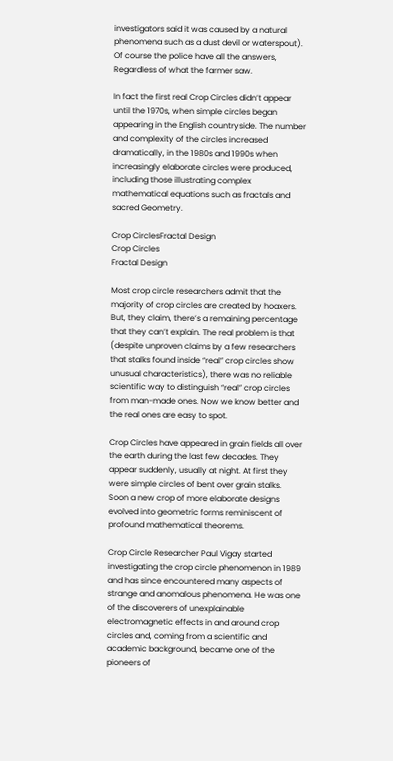investigators said it was caused by a natural phenomena such as a dust devil or waterspout). Of course the police have all the answers, Regardless of what the farmer saw.

In fact the first real Crop Circles didn’t appear until the 1970s, when simple circles began appearing in the English countryside. The number and complexity of the circles increased dramatically, in the 1980s and 1990s when increasingly elaborate circles were produced, including those illustrating complex mathematical equations such as fractals and sacred Geometry.

Crop CirclesFractal Design
Crop Circles
Fractal Design

Most crop circle researchers admit that the majority of crop circles are created by hoaxers. But, they claim, there’s a remaining percentage that they can’t explain. The real problem is that (despite unproven claims by a few researchers that stalks found inside “real” crop circles show unusual characteristics), there was no reliable scientific way to distinguish “real” crop circles from man-made ones. Now we know better and the real ones are easy to spot.

Crop Circles have appeared in grain fields all over the earth during the last few decades. They appear suddenly, usually at night. At first they were simple circles of bent over grain stalks. Soon a new crop of more elaborate designs evolved into geometric forms reminiscent of profound mathematical theorems.

Crop Circle Researcher Paul Vigay started investigating the crop circle phenomenon in 1989 and has since encountered many aspects of strange and anomalous phenomena. He was one of the discoverers of unexplainable electromagnetic effects in and around crop circles and, coming from a scientific and academic background, became one of the pioneers of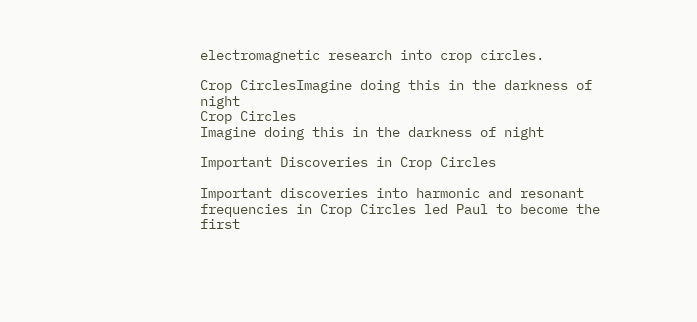electromagnetic research into crop circles.

Crop CirclesImagine doing this in the darkness of night
Crop Circles
Imagine doing this in the darkness of night

Important Discoveries in Crop Circles

Important discoveries into harmonic and resonant frequencies in Crop Circles led Paul to become the first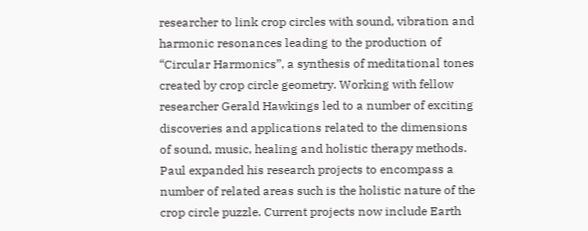researcher to link crop circles with sound, vibration and harmonic resonances leading to the production of “Circular Harmonics”, a synthesis of meditational tones created by crop circle geometry. Working with fellow researcher Gerald Hawkings led to a number of exciting discoveries and applications related to the dimensions of sound, music, healing and holistic therapy methods. Paul expanded his research projects to encompass a number of related areas such is the holistic nature of the crop circle puzzle. Current projects now include Earth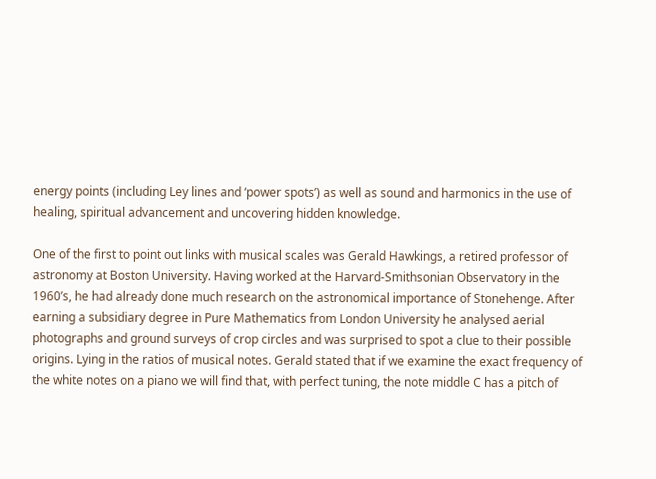energy points (including Ley lines and ‘power spots’) as well as sound and harmonics in the use of healing, spiritual advancement and uncovering hidden knowledge.

One of the first to point out links with musical scales was Gerald Hawkings, a retired professor of astronomy at Boston University. Having worked at the Harvard-Smithsonian Observatory in the 1960’s, he had already done much research on the astronomical importance of Stonehenge. After earning a subsidiary degree in Pure Mathematics from London University he analysed aerial photographs and ground surveys of crop circles and was surprised to spot a clue to their possible origins. Lying in the ratios of musical notes. Gerald stated that if we examine the exact frequency of the white notes on a piano we will find that, with perfect tuning, the note middle C has a pitch of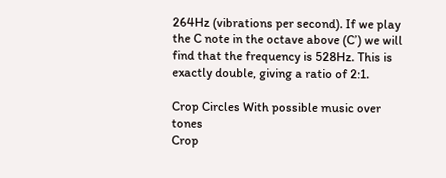264Hz (vibrations per second). If we play the C note in the octave above (C’) we will find that the frequency is 528Hz. This is exactly double, giving a ratio of 2:1.

Crop Circles With possible music over tones
Crop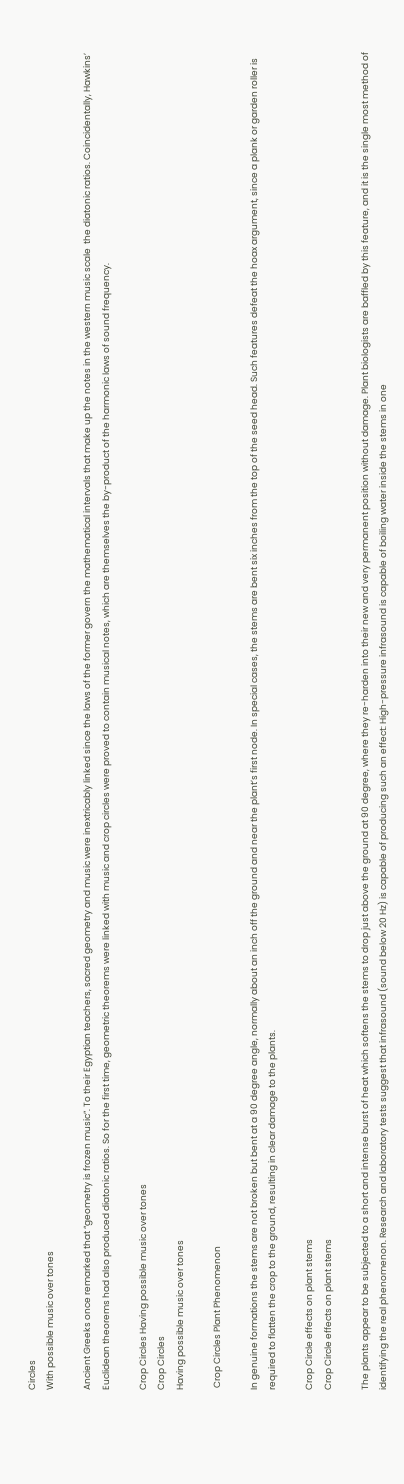Circles
With possible music over tones

Ancient Greeks once remarked that “geometry is frozen music”. To their Egyptian teachers, sacred geometry and music were inextricably linked since the laws of the former govern the mathematical intervals that make up the notes in the western music scale  the diatonic ratios. Coincidentally, Hawkins’ Euclidean theorems had also produced diatonic ratios. So for the first time, geometric theorems were linked with music and crop circles were proved to contain musical notes, which are themselves the by-product of the harmonic laws of sound frequency.

Crop Circles Having possible music over tones
Crop Circles
Having possible music over tones

 Crop Circles Plant Phenomenon

In genuine formations the stems are not broken but bent at a 90 degree angle, normally about an inch off the ground and near the plant’s first node. In special cases, the stems are bent six inches from the top of the seed head. Such features defeat the hoax argument, since a plank or garden roller is required to flatten the crop to the ground, resulting in clear damage to the plants.

Crop Circle effects on plant stems
Crop Circle effects on plant stems

The plants appear to be subjected to a short and intense burst of heat which softens the stems to drop just above the ground at 90 degree, where they re-harden into their new and very permanent position without damage. Plant biologists are baffled by this feature, and it is the single most method of identifying the real phenomenon. Research and laboratory tests suggest that infrasound (sound below 20 Hz) is capable of producing such an effect: High-pressure infrasound is capable of boiling water inside the stems in one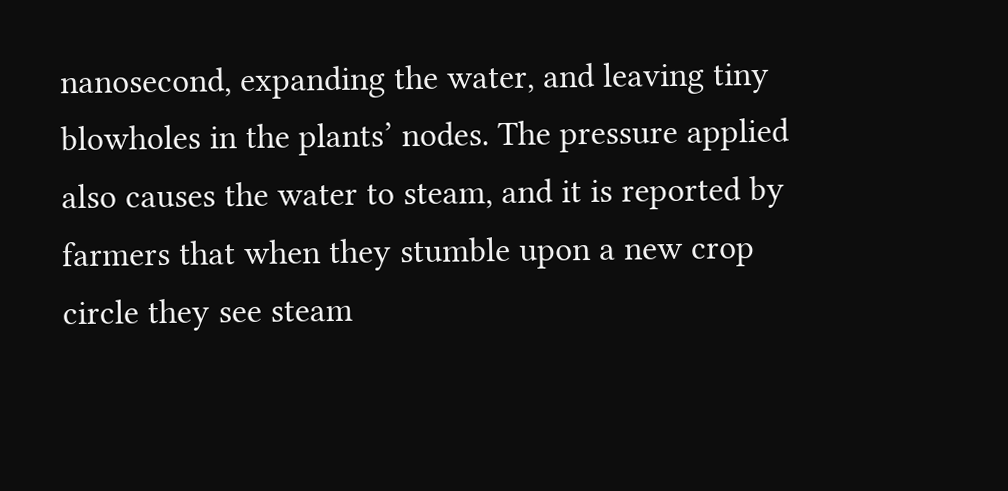nanosecond, expanding the water, and leaving tiny blowholes in the plants’ nodes. The pressure applied also causes the water to steam, and it is reported by farmers that when they stumble upon a new crop circle they see steam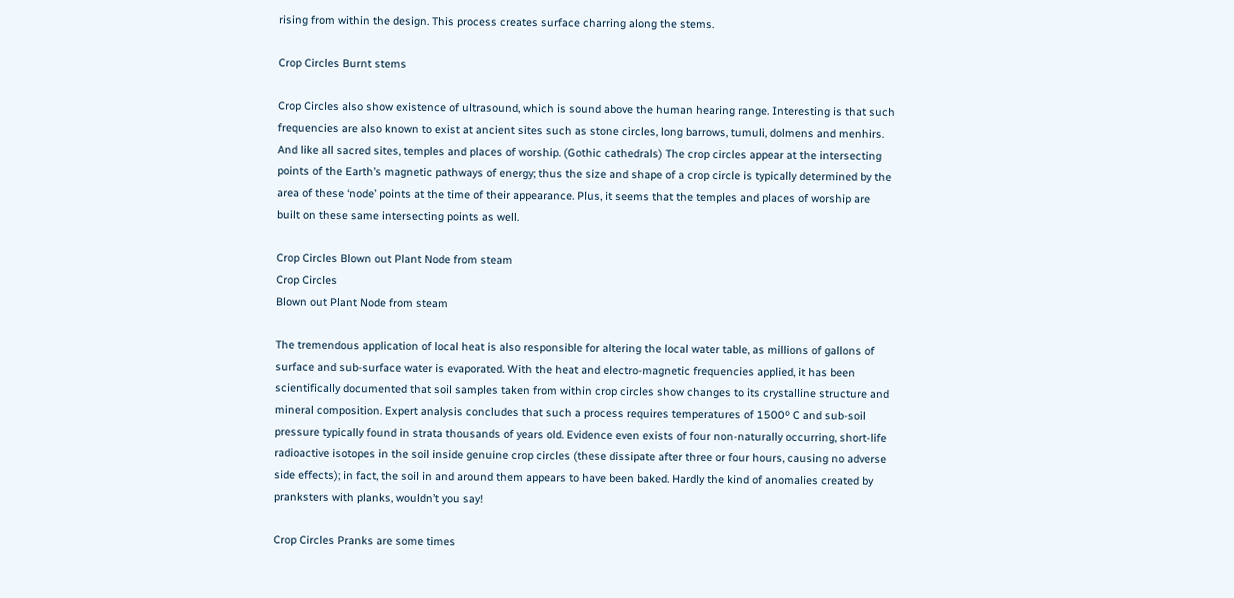rising from within the design. This process creates surface charring along the stems.

Crop Circles Burnt stems

Crop Circles also show existence of ultrasound, which is sound above the human hearing range. Interesting is that such frequencies are also known to exist at ancient sites such as stone circles, long barrows, tumuli, dolmens and menhirs. And like all sacred sites, temples and places of worship. (Gothic cathedrals) The crop circles appear at the intersecting points of the Earth’s magnetic pathways of energy; thus the size and shape of a crop circle is typically determined by the area of these ‘node’ points at the time of their appearance. Plus, it seems that the temples and places of worship are built on these same intersecting points as well.

Crop Circles Blown out Plant Node from steam
Crop Circles
Blown out Plant Node from steam

The tremendous application of local heat is also responsible for altering the local water table, as millions of gallons of surface and sub-surface water is evaporated. With the heat and electro-magnetic frequencies applied, it has been scientifically documented that soil samples taken from within crop circles show changes to its crystalline structure and mineral composition. Expert analysis concludes that such a process requires temperatures of 1500º C and sub-soil pressure typically found in strata thousands of years old. Evidence even exists of four non-naturally occurring, short-life radioactive isotopes in the soil inside genuine crop circles (these dissipate after three or four hours, causing no adverse side effects); in fact, the soil in and around them appears to have been baked. Hardly the kind of anomalies created by pranksters with planks, wouldn’t you say!

Crop Circles Pranks are some times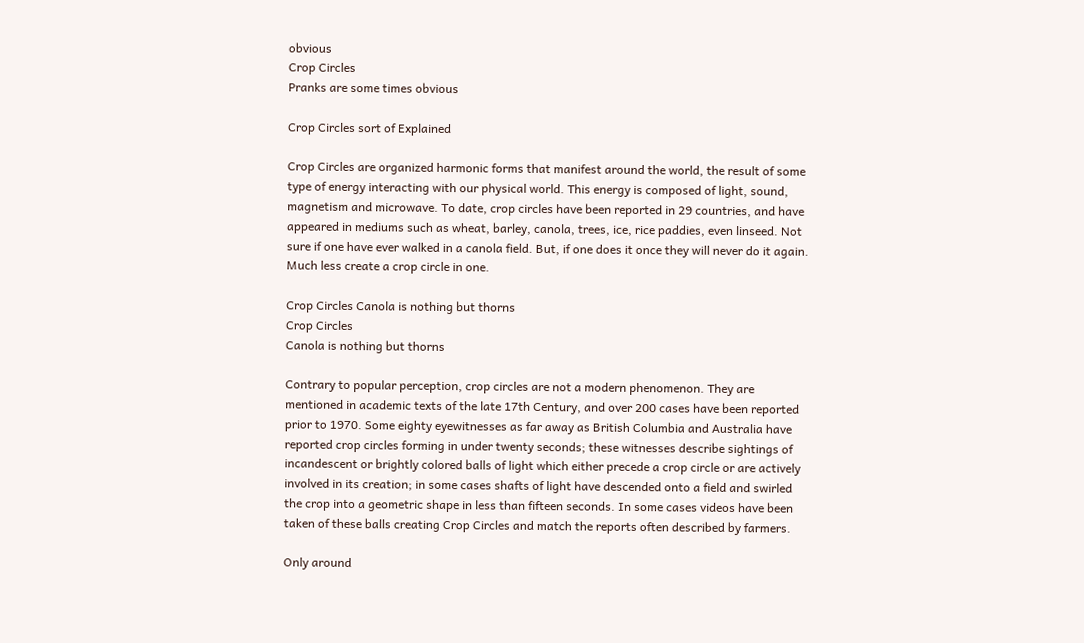obvious
Crop Circles
Pranks are some times obvious

Crop Circles sort of Explained

Crop Circles are organized harmonic forms that manifest around the world, the result of some type of energy interacting with our physical world. This energy is composed of light, sound, magnetism and microwave. To date, crop circles have been reported in 29 countries, and have appeared in mediums such as wheat, barley, canola, trees, ice, rice paddies, even linseed. Not sure if one have ever walked in a canola field. But, if one does it once they will never do it again. Much less create a crop circle in one.

Crop Circles Canola is nothing but thorns
Crop Circles
Canola is nothing but thorns

Contrary to popular perception, crop circles are not a modern phenomenon. They are mentioned in academic texts of the late 17th Century, and over 200 cases have been reported prior to 1970. Some eighty eyewitnesses as far away as British Columbia and Australia have reported crop circles forming in under twenty seconds; these witnesses describe sightings of incandescent or brightly colored balls of light which either precede a crop circle or are actively involved in its creation; in some cases shafts of light have descended onto a field and swirled the crop into a geometric shape in less than fifteen seconds. In some cases videos have been taken of these balls creating Crop Circles and match the reports often described by farmers.

Only around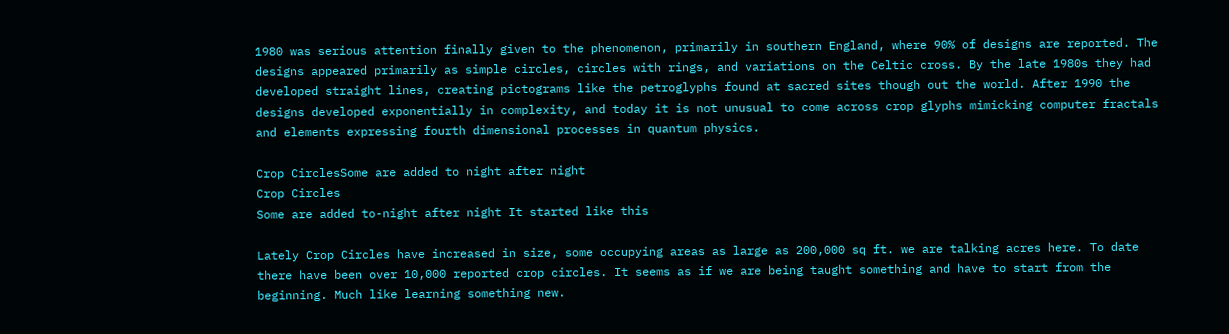1980 was serious attention finally given to the phenomenon, primarily in southern England, where 90% of designs are reported. The designs appeared primarily as simple circles, circles with rings, and variations on the Celtic cross. By the late 1980s they had developed straight lines, creating pictograms like the petroglyphs found at sacred sites though out the world. After 1990 the designs developed exponentially in complexity, and today it is not unusual to come across crop glyphs mimicking computer fractals and elements expressing fourth dimensional processes in quantum physics.

Crop CirclesSome are added to night after night
Crop Circles
Some are added to-night after night It started like this

Lately Crop Circles have increased in size, some occupying areas as large as 200,000 sq ft. we are talking acres here. To date there have been over 10,000 reported crop circles. It seems as if we are being taught something and have to start from the beginning. Much like learning something new.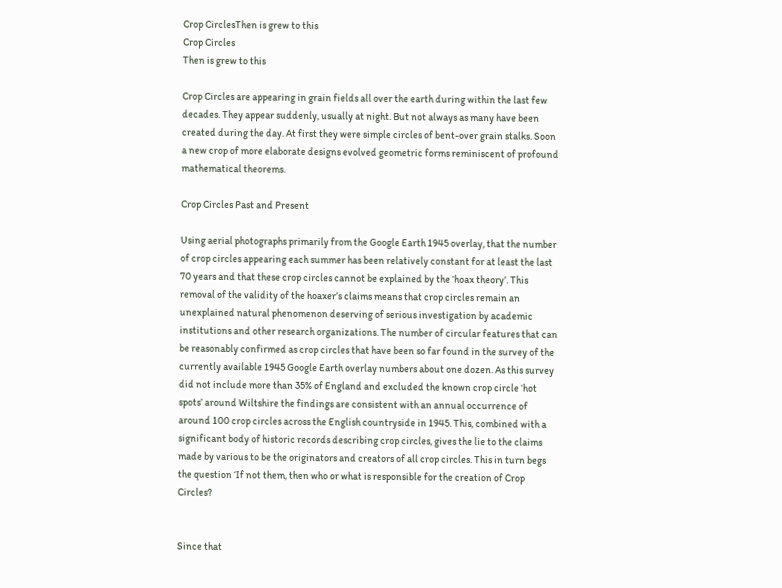Crop CirclesThen is grew to this
Crop Circles
Then is grew to this

Crop Circles are appearing in grain fields all over the earth during within the last few decades. They appear suddenly, usually at night. But not always as many have been created during the day. At first they were simple circles of bent-over grain stalks. Soon a new crop of more elaborate designs evolved geometric forms reminiscent of profound mathematical theorems.

Crop Circles Past and Present

Using aerial photographs primarily from the Google Earth 1945 overlay, that the number of crop circles appearing each summer has been relatively constant for at least the last 70 years and that these crop circles cannot be explained by the ‘hoax theory’. This removal of the validity of the hoaxer’s claims means that crop circles remain an unexplained natural phenomenon deserving of serious investigation by academic institutions and other research organizations. The number of circular features that can be reasonably confirmed as crop circles that have been so far found in the survey of the currently available 1945 Google Earth overlay numbers about one dozen. As this survey did not include more than 35% of England and excluded the known crop circle ‘hot spots’ around Wiltshire the findings are consistent with an annual occurrence of around 100 crop circles across the English countryside in 1945. This, combined with a significant body of historic records describing crop circles, gives the lie to the claims made by various to be the originators and creators of all crop circles. This in turn begs the question ‘If not them, then who or what is responsible for the creation of Crop Circles?


Since that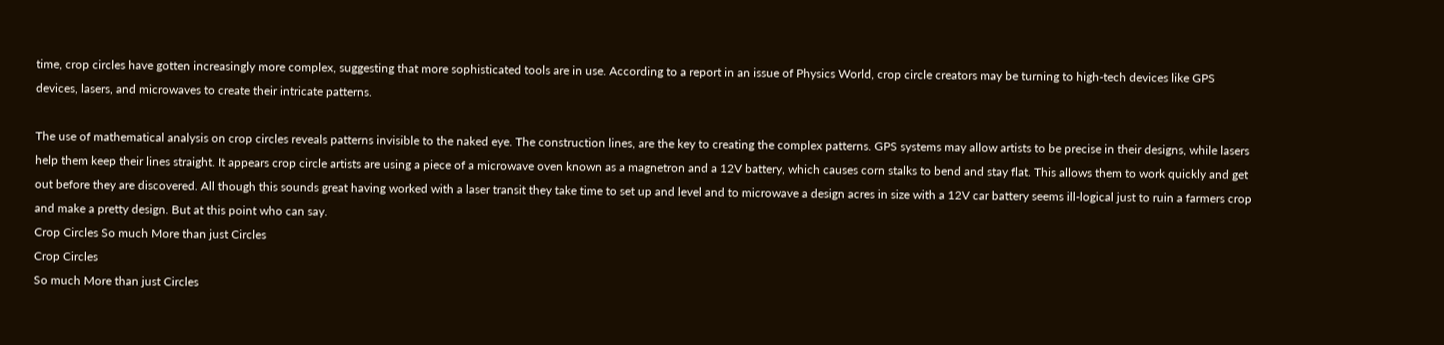time, crop circles have gotten increasingly more complex, suggesting that more sophisticated tools are in use. According to a report in an issue of Physics World, crop circle creators may be turning to high-tech devices like GPS devices, lasers, and microwaves to create their intricate patterns.

The use of mathematical analysis on crop circles reveals patterns invisible to the naked eye. The construction lines, are the key to creating the complex patterns. GPS systems may allow artists to be precise in their designs, while lasers help them keep their lines straight. It appears crop circle artists are using a piece of a microwave oven known as a magnetron and a 12V battery, which causes corn stalks to bend and stay flat. This allows them to work quickly and get out before they are discovered. All though this sounds great having worked with a laser transit they take time to set up and level and to microwave a design acres in size with a 12V car battery seems ill-logical just to ruin a farmers crop and make a pretty design. But at this point who can say.
Crop Circles So much More than just Circles
Crop Circles
So much More than just Circles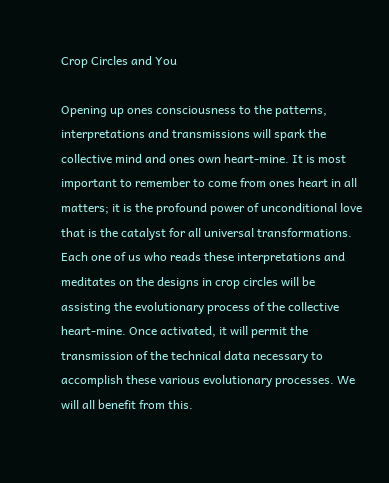Crop Circles and You

Opening up ones consciousness to the patterns, interpretations and transmissions will spark the collective mind and ones own heart-mine. It is most important to remember to come from ones heart in all matters; it is the profound power of unconditional love that is the catalyst for all universal transformations. Each one of us who reads these interpretations and meditates on the designs in crop circles will be assisting the evolutionary process of the collective heart-mine. Once activated, it will permit the transmission of the technical data necessary to accomplish these various evolutionary processes. We will all benefit from this.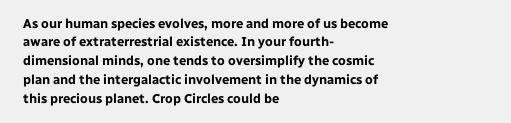As our human species evolves, more and more of us become aware of extraterrestrial existence. In your fourth-dimensional minds, one tends to oversimplify the cosmic plan and the intergalactic involvement in the dynamics of this precious planet. Crop Circles could be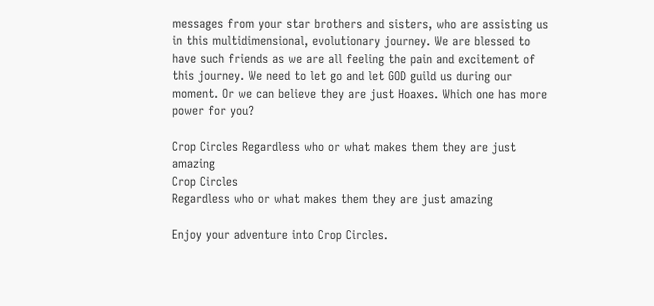messages from your star brothers and sisters, who are assisting us in this multidimensional, evolutionary journey. We are blessed to have such friends as we are all feeling the pain and excitement of this journey. We need to let go and let GOD guild us during our moment. Or we can believe they are just Hoaxes. Which one has more power for you?

Crop Circles Regardless who or what makes them they are just amazing
Crop Circles
Regardless who or what makes them they are just amazing

Enjoy your adventure into Crop Circles.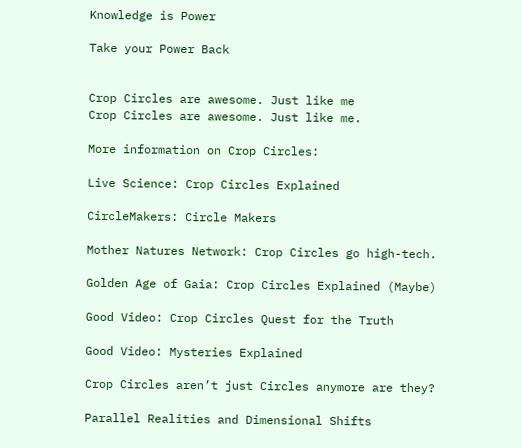Knowledge is Power

Take your Power Back


Crop Circles are awesome. Just like me
Crop Circles are awesome. Just like me.

More information on Crop Circles:

Live Science: Crop Circles Explained

CircleMakers: Circle Makers

Mother Natures Network: Crop Circles go high-tech.

Golden Age of Gaia: Crop Circles Explained (Maybe)

Good Video: Crop Circles Quest for the Truth

Good Video: Mysteries Explained

Crop Circles aren’t just Circles anymore are they?

Parallel Realities and Dimensional Shifts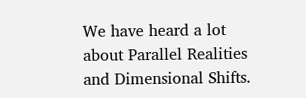We have heard a lot about Parallel Realities and Dimensional Shifts.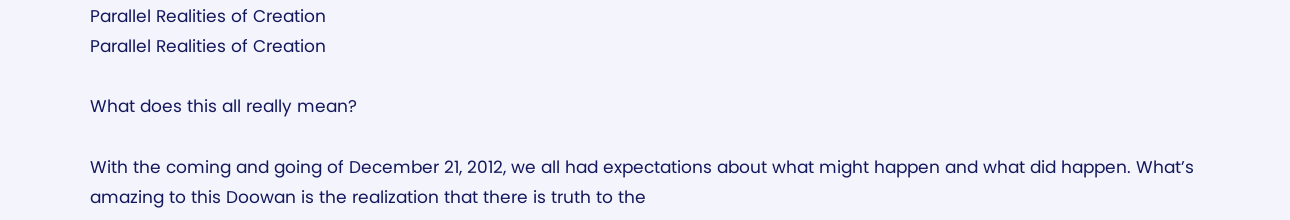Parallel Realities of Creation
Parallel Realities of Creation

What does this all really mean?

With the coming and going of December 21, 2012, we all had expectations about what might happen and what did happen. What’s amazing to this Doowan is the realization that there is truth to the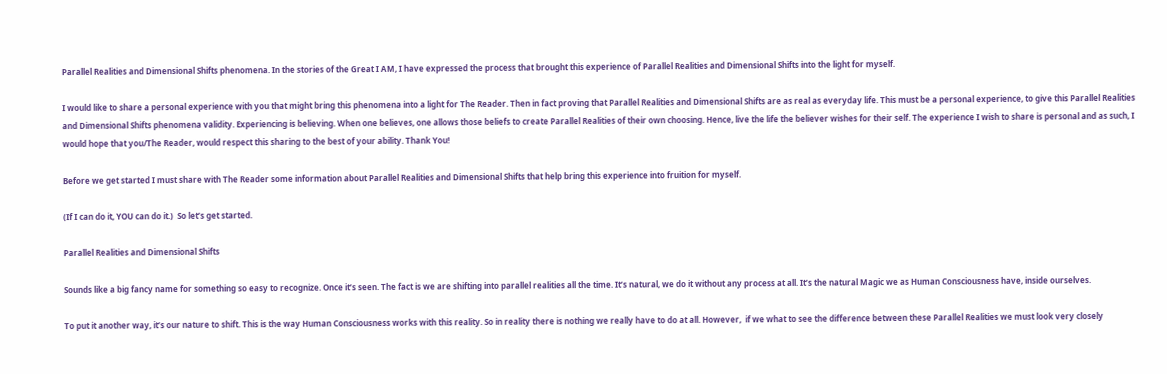Parallel Realities and Dimensional Shifts phenomena. In the stories of the Great I AM, I have expressed the process that brought this experience of Parallel Realities and Dimensional Shifts into the light for myself.

I would like to share a personal experience with you that might bring this phenomena into a light for The Reader. Then in fact proving that Parallel Realities and Dimensional Shifts are as real as everyday life. This must be a personal experience, to give this Parallel Realities and Dimensional Shifts phenomena validity. Experiencing is believing. When one believes, one allows those beliefs to create Parallel Realities of their own choosing. Hence, live the life the believer wishes for their self. The experience I wish to share is personal and as such, I would hope that you/The Reader, would respect this sharing to the best of your ability. Thank You!

Before we get started I must share with The Reader some information about Parallel Realities and Dimensional Shifts that help bring this experience into fruition for myself.

(If I can do it, YOU can do it.)  So let’s get started.

Parallel Realities and Dimensional Shifts

Sounds like a big fancy name for something so easy to recognize. Once it’s seen. The fact is we are shifting into parallel realities all the time. It’s natural, we do it without any process at all. It’s the natural Magic we as Human Consciousness have, inside ourselves.

To put it another way, it’s our nature to shift. This is the way Human Consciousness works with this reality. So in reality there is nothing we really have to do at all. However,  if we what to see the difference between these Parallel Realities we must look very closely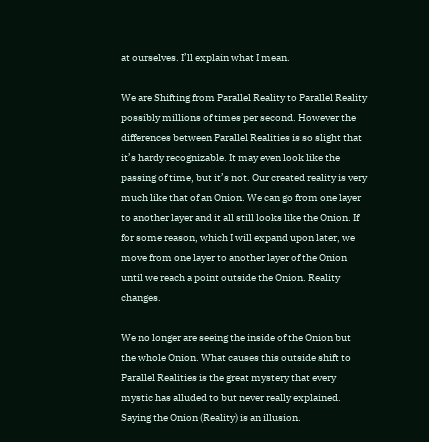at ourselves. I’ll explain what I mean.

We are Shifting from Parallel Reality to Parallel Reality possibly millions of times per second. However the differences between Parallel Realities is so slight that it’s hardy recognizable. It may even look like the passing of time, but it’s not. Our created reality is very much like that of an Onion. We can go from one layer to another layer and it all still looks like the Onion. If for some reason, which I will expand upon later, we move from one layer to another layer of the Onion until we reach a point outside the Onion. Reality changes.

We no longer are seeing the inside of the Onion but the whole Onion. What causes this outside shift to Parallel Realities is the great mystery that every mystic has alluded to but never really explained. Saying the Onion (Reality) is an illusion.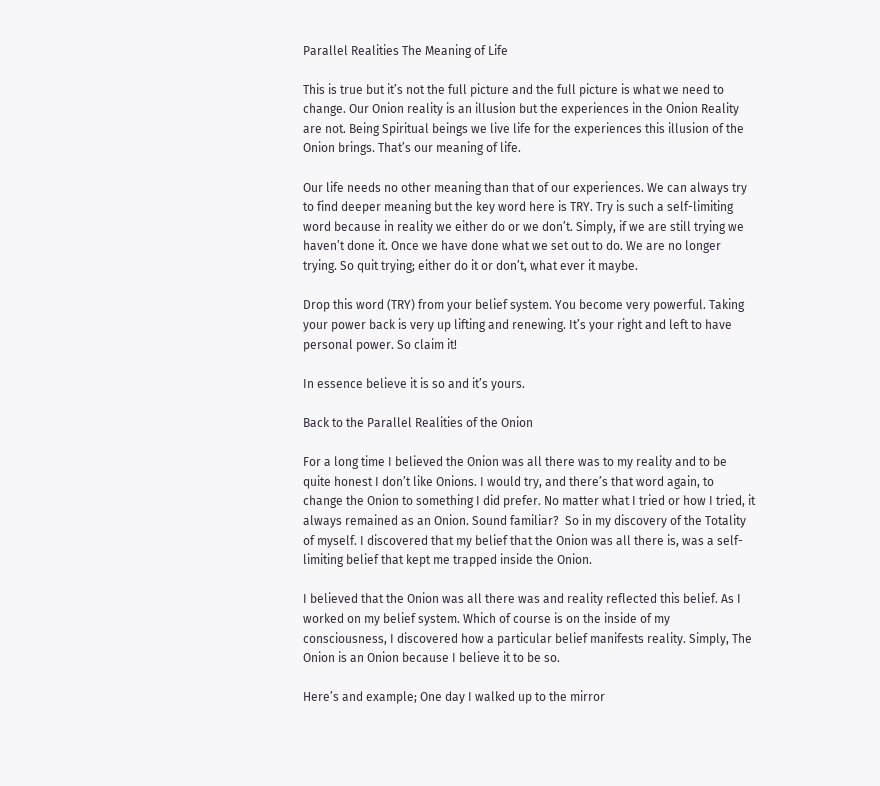Parallel Realities The Meaning of Life

This is true but it’s not the full picture and the full picture is what we need to change. Our Onion reality is an illusion but the experiences in the Onion Reality are not. Being Spiritual beings we live life for the experiences this illusion of the Onion brings. That’s our meaning of life.

Our life needs no other meaning than that of our experiences. We can always try to find deeper meaning but the key word here is TRY. Try is such a self-limiting word because in reality we either do or we don’t. Simply, if we are still trying we haven’t done it. Once we have done what we set out to do. We are no longer trying. So quit trying; either do it or don’t, what ever it maybe.

Drop this word (TRY) from your belief system. You become very powerful. Taking your power back is very up lifting and renewing. It’s your right and left to have personal power. So claim it!

In essence believe it is so and it’s yours.

Back to the Parallel Realities of the Onion

For a long time I believed the Onion was all there was to my reality and to be quite honest I don’t like Onions. I would try, and there’s that word again, to change the Onion to something I did prefer. No matter what I tried or how I tried, it always remained as an Onion. Sound familiar?  So in my discovery of the Totality of myself. I discovered that my belief that the Onion was all there is, was a self-limiting belief that kept me trapped inside the Onion.

I believed that the Onion was all there was and reality reflected this belief. As I worked on my belief system. Which of course is on the inside of my consciousness, I discovered how a particular belief manifests reality. Simply, The Onion is an Onion because I believe it to be so.

Here’s and example; One day I walked up to the mirror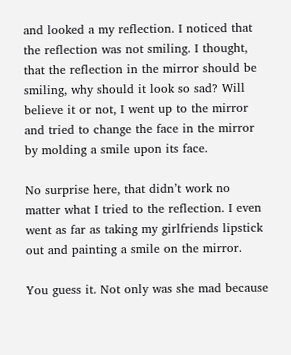and looked a my reflection. I noticed that the reflection was not smiling. I thought, that the reflection in the mirror should be smiling, why should it look so sad? Will believe it or not, I went up to the mirror and tried to change the face in the mirror by molding a smile upon its face.

No surprise here, that didn’t work no matter what I tried to the reflection. I even went as far as taking my girlfriends lipstick out and painting a smile on the mirror.

You guess it. Not only was she mad because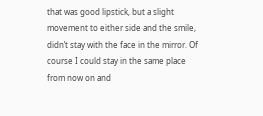that was good lipstick, but a slight movement to either side and the smile, didn’t stay with the face in the mirror. Of course I could stay in the same place from now on and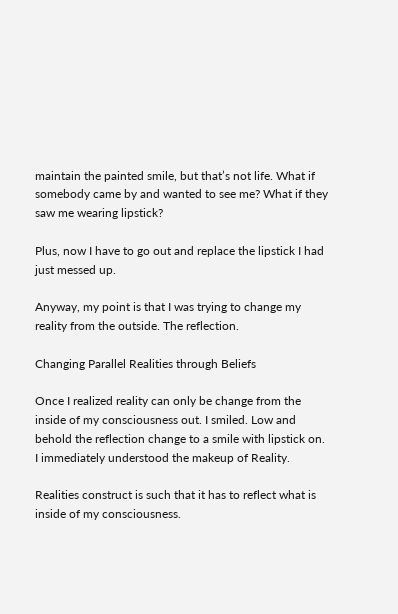maintain the painted smile, but that’s not life. What if somebody came by and wanted to see me? What if they saw me wearing lipstick?

Plus, now I have to go out and replace the lipstick I had just messed up.

Anyway, my point is that I was trying to change my reality from the outside. The reflection.

Changing Parallel Realities through Beliefs

Once I realized reality can only be change from the inside of my consciousness out. I smiled. Low and behold the reflection change to a smile with lipstick on. I immediately understood the makeup of Reality.

Realities construct is such that it has to reflect what is inside of my consciousness.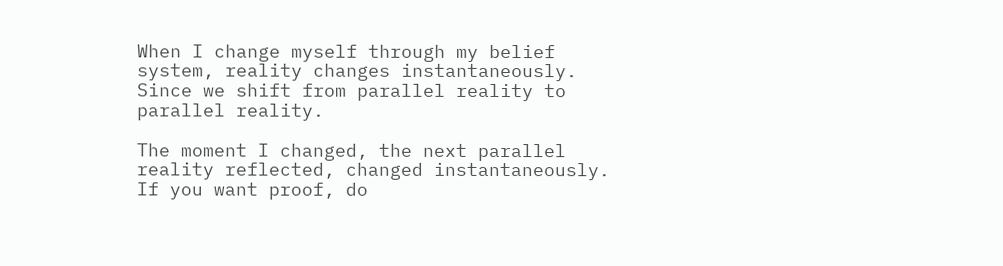When I change myself through my belief system, reality changes instantaneously. Since we shift from parallel reality to parallel reality.

The moment I changed, the next parallel reality reflected, changed instantaneously. If you want proof, do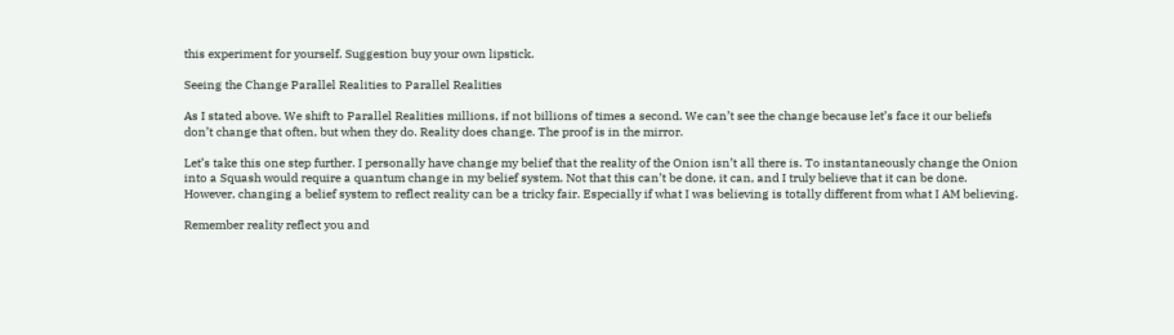this experiment for yourself. Suggestion buy your own lipstick.

Seeing the Change Parallel Realities to Parallel Realities

As I stated above. We shift to Parallel Realities millions, if not billions of times a second. We can’t see the change because let’s face it our beliefs don’t change that often, but when they do. Reality does change. The proof is in the mirror.

Let’s take this one step further. I personally have change my belief that the reality of the Onion isn’t all there is. To instantaneously change the Onion into a Squash would require a quantum change in my belief system. Not that this can’t be done, it can, and I truly believe that it can be done. However, changing a belief system to reflect reality can be a tricky fair. Especially if what I was believing is totally different from what I AM believing.

Remember reality reflect you and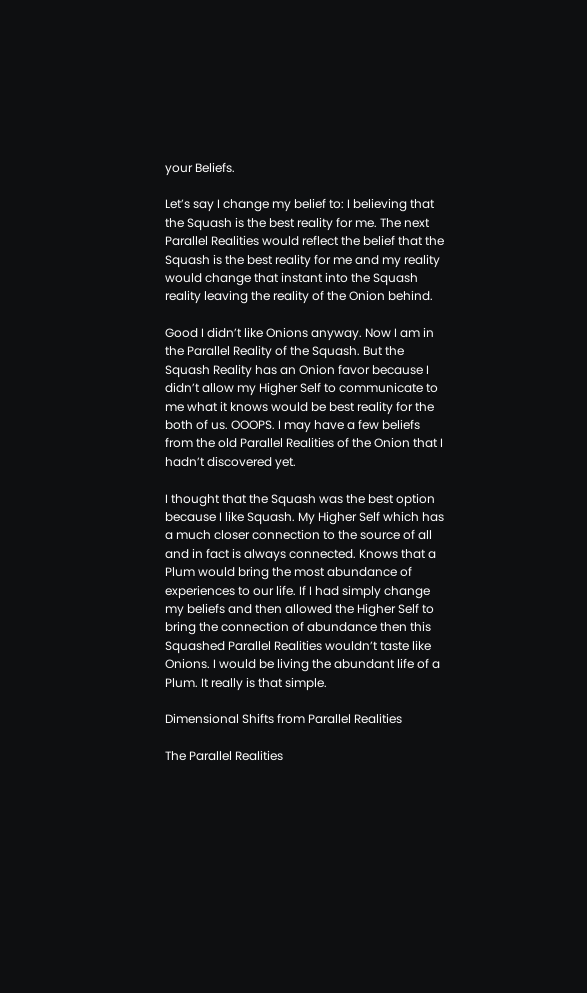your Beliefs.

Let’s say I change my belief to: I believing that the Squash is the best reality for me. The next Parallel Realities would reflect the belief that the Squash is the best reality for me and my reality would change that instant into the Squash reality leaving the reality of the Onion behind.

Good I didn’t like Onions anyway. Now I am in the Parallel Reality of the Squash. But the Squash Reality has an Onion favor because I didn’t allow my Higher Self to communicate to me what it knows would be best reality for the both of us. OOOPS. I may have a few beliefs from the old Parallel Realities of the Onion that I hadn’t discovered yet.

I thought that the Squash was the best option because I like Squash. My Higher Self which has a much closer connection to the source of all and in fact is always connected. Knows that a Plum would bring the most abundance of experiences to our life. If I had simply change my beliefs and then allowed the Higher Self to bring the connection of abundance then this Squashed Parallel Realities wouldn’t taste like Onions. I would be living the abundant life of a Plum. It really is that simple.

Dimensional Shifts from Parallel Realities

The Parallel Realities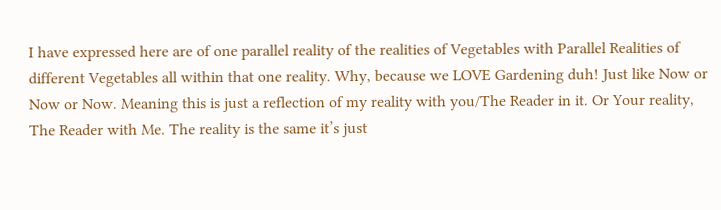I have expressed here are of one parallel reality of the realities of Vegetables with Parallel Realities of different Vegetables all within that one reality. Why, because we LOVE Gardening duh! Just like Now or Now or Now. Meaning this is just a reflection of my reality with you/The Reader in it. Or Your reality, The Reader with Me. The reality is the same it’s just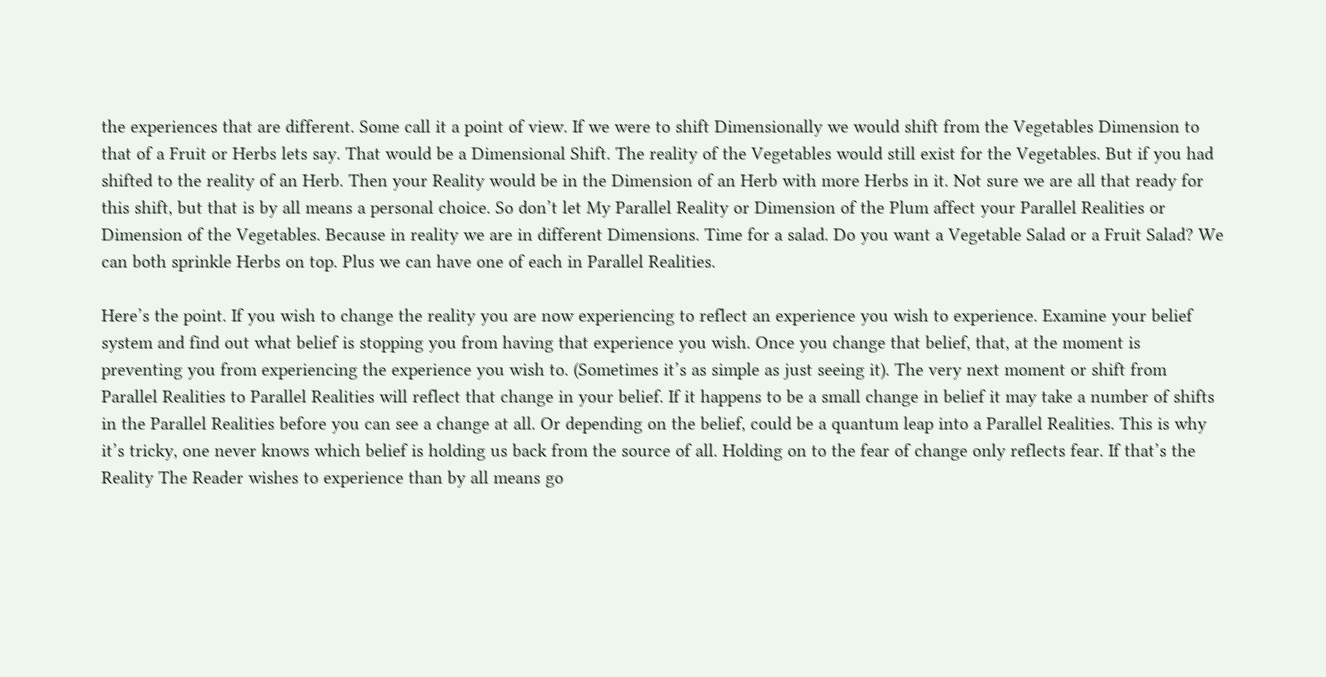the experiences that are different. Some call it a point of view. If we were to shift Dimensionally we would shift from the Vegetables Dimension to that of a Fruit or Herbs lets say. That would be a Dimensional Shift. The reality of the Vegetables would still exist for the Vegetables. But if you had shifted to the reality of an Herb. Then your Reality would be in the Dimension of an Herb with more Herbs in it. Not sure we are all that ready for this shift, but that is by all means a personal choice. So don’t let My Parallel Reality or Dimension of the Plum affect your Parallel Realities or Dimension of the Vegetables. Because in reality we are in different Dimensions. Time for a salad. Do you want a Vegetable Salad or a Fruit Salad? We can both sprinkle Herbs on top. Plus we can have one of each in Parallel Realities.

Here’s the point. If you wish to change the reality you are now experiencing to reflect an experience you wish to experience. Examine your belief system and find out what belief is stopping you from having that experience you wish. Once you change that belief, that, at the moment is preventing you from experiencing the experience you wish to. (Sometimes it’s as simple as just seeing it). The very next moment or shift from Parallel Realities to Parallel Realities will reflect that change in your belief. If it happens to be a small change in belief it may take a number of shifts in the Parallel Realities before you can see a change at all. Or depending on the belief, could be a quantum leap into a Parallel Realities. This is why it’s tricky, one never knows which belief is holding us back from the source of all. Holding on to the fear of change only reflects fear. If that’s the Reality The Reader wishes to experience than by all means go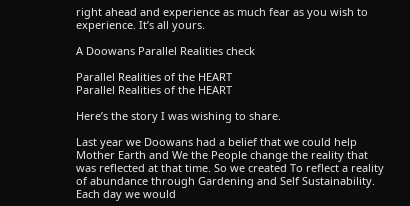right ahead and experience as much fear as you wish to experience. It’s all yours.

A Doowans Parallel Realities check

Parallel Realities of the HEART
Parallel Realities of the HEART

Here’s the story I was wishing to share.

Last year we Doowans had a belief that we could help Mother Earth and We the People change the reality that was reflected at that time. So we created To reflect a reality of abundance through Gardening and Self Sustainability. Each day we would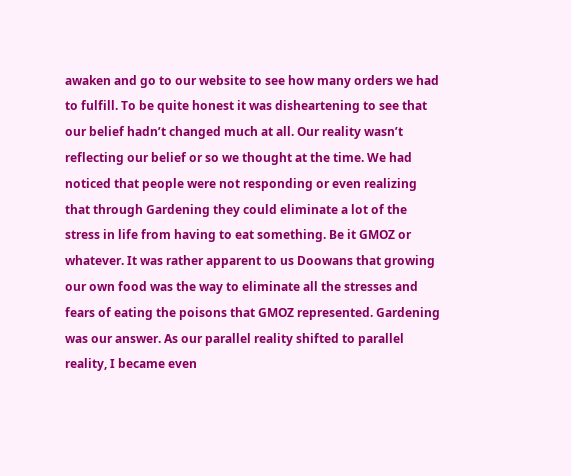awaken and go to our website to see how many orders we had to fulfill. To be quite honest it was disheartening to see that our belief hadn’t changed much at all. Our reality wasn’t reflecting our belief or so we thought at the time. We had noticed that people were not responding or even realizing that through Gardening they could eliminate a lot of the stress in life from having to eat something. Be it GMOZ or whatever. It was rather apparent to us Doowans that growing our own food was the way to eliminate all the stresses and fears of eating the poisons that GMOZ represented. Gardening was our answer. As our parallel reality shifted to parallel reality, I became even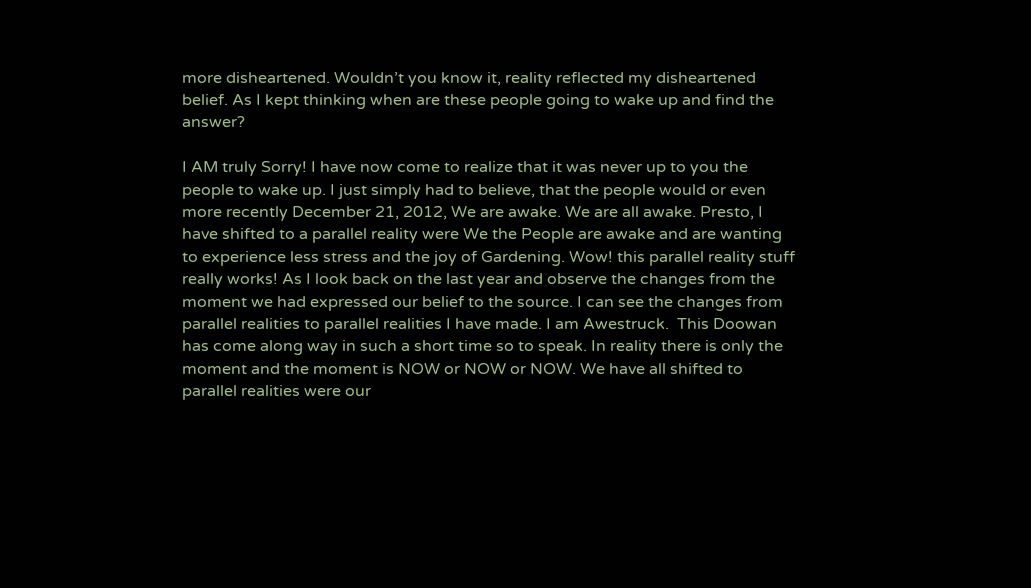more disheartened. Wouldn’t you know it, reality reflected my disheartened belief. As I kept thinking when are these people going to wake up and find the answer?

I AM truly Sorry! I have now come to realize that it was never up to you the people to wake up. I just simply had to believe, that the people would or even more recently December 21, 2012, We are awake. We are all awake. Presto, I have shifted to a parallel reality were We the People are awake and are wanting to experience less stress and the joy of Gardening. Wow! this parallel reality stuff really works! As I look back on the last year and observe the changes from the moment we had expressed our belief to the source. I can see the changes from parallel realities to parallel realities I have made. I am Awestruck.  This Doowan has come along way in such a short time so to speak. In reality there is only the moment and the moment is NOW or NOW or NOW. We have all shifted to parallel realities were our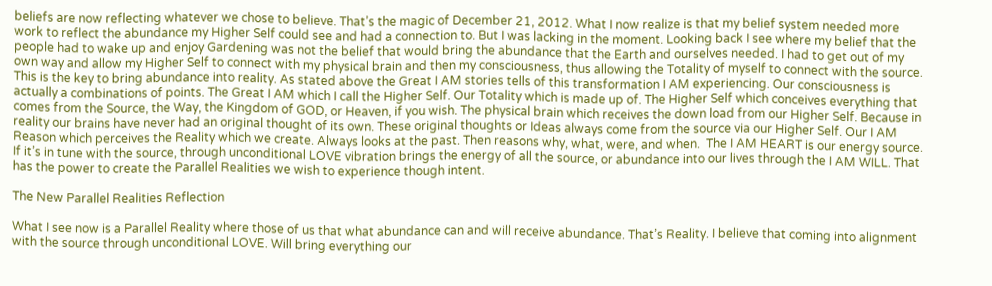beliefs are now reflecting whatever we chose to believe. That’s the magic of December 21, 2012. What I now realize is that my belief system needed more work to reflect the abundance my Higher Self could see and had a connection to. But I was lacking in the moment. Looking back I see where my belief that the people had to wake up and enjoy Gardening was not the belief that would bring the abundance that the Earth and ourselves needed. I had to get out of my own way and allow my Higher Self to connect with my physical brain and then my consciousness, thus allowing the Totality of myself to connect with the source. This is the key to bring abundance into reality. As stated above the Great I AM stories tells of this transformation I AM experiencing. Our consciousness is actually a combinations of points. The Great I AM which I call the Higher Self. Our Totality which is made up of. The Higher Self which conceives everything that comes from the Source, the Way, the Kingdom of GOD, or Heaven, if you wish. The physical brain which receives the down load from our Higher Self. Because in reality our brains have never had an original thought of its own. These original thoughts or Ideas always come from the source via our Higher Self. Our I AM Reason which perceives the Reality which we create. Always looks at the past. Then reasons why, what, were, and when.  The I AM HEART is our energy source. If it’s in tune with the source, through unconditional LOVE vibration brings the energy of all the source, or abundance into our lives through the I AM WILL. That has the power to create the Parallel Realities we wish to experience though intent.

The New Parallel Realities Reflection

What I see now is a Parallel Reality where those of us that what abundance can and will receive abundance. That’s Reality. I believe that coming into alignment with the source through unconditional LOVE. Will bring everything our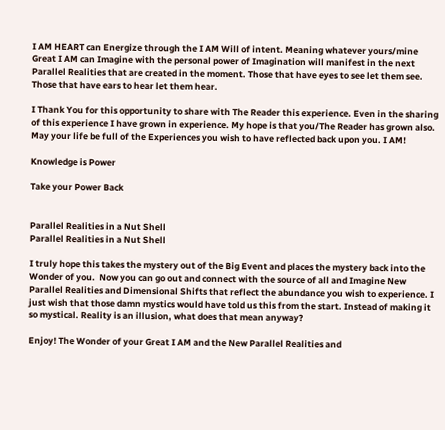I AM HEART can Energize through the I AM Will of intent. Meaning whatever yours/mine Great I AM can Imagine with the personal power of Imagination will manifest in the next Parallel Realities that are created in the moment. Those that have eyes to see let them see. Those that have ears to hear let them hear.

I Thank You for this opportunity to share with The Reader this experience. Even in the sharing of this experience I have grown in experience. My hope is that you/The Reader has grown also. May your life be full of the Experiences you wish to have reflected back upon you. I AM!

Knowledge is Power

Take your Power Back


Parallel Realities in a Nut Shell
Parallel Realities in a Nut Shell

I truly hope this takes the mystery out of the Big Event and places the mystery back into the Wonder of you.  Now you can go out and connect with the source of all and Imagine New Parallel Realities and Dimensional Shifts that reflect the abundance you wish to experience. I just wish that those damn mystics would have told us this from the start. Instead of making it so mystical. Reality is an illusion, what does that mean anyway?

Enjoy! The Wonder of your Great I AM and the New Parallel Realities and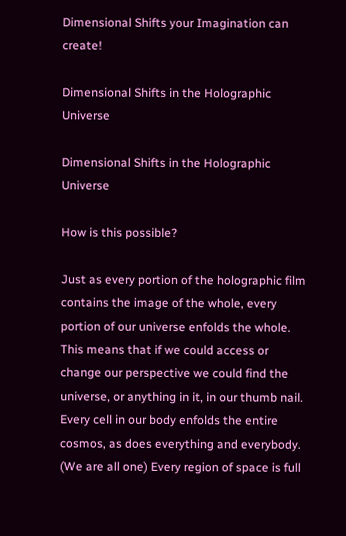Dimensional Shifts your Imagination can create!

Dimensional Shifts in the Holographic Universe

Dimensional Shifts in the Holographic Universe

How is this possible?

Just as every portion of the holographic film contains the image of the whole, every portion of our universe enfolds the whole. This means that if we could access or change our perspective we could find the universe, or anything in it, in our thumb nail. Every cell in our body enfolds the entire cosmos, as does everything and everybody. (We are all one) Every region of space is full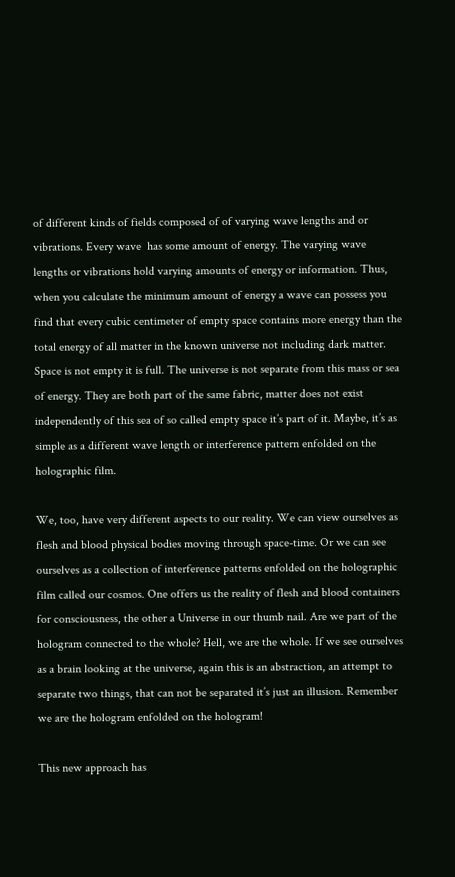of different kinds of fields composed of of varying wave lengths and or vibrations. Every wave  has some amount of energy. The varying wave lengths or vibrations hold varying amounts of energy or information. Thus, when you calculate the minimum amount of energy a wave can possess you find that every cubic centimeter of empty space contains more energy than the total energy of all matter in the known universe not including dark matter. Space is not empty it is full. The universe is not separate from this mass or sea of energy. They are both part of the same fabric, matter does not exist independently of this sea of so called empty space it’s part of it. Maybe, it’s as simple as a different wave length or interference pattern enfolded on the holographic film.

We, too, have very different aspects to our reality. We can view ourselves as flesh and blood physical bodies moving through space-time. Or we can see ourselves as a collection of interference patterns enfolded on the holographic film called our cosmos. One offers us the reality of flesh and blood containers for consciousness, the other a Universe in our thumb nail. Are we part of the hologram connected to the whole? Hell, we are the whole. If we see ourselves as a brain looking at the universe, again this is an abstraction, an attempt to separate two things, that can not be separated it’s just an illusion. Remember we are the hologram enfolded on the hologram!

This new approach has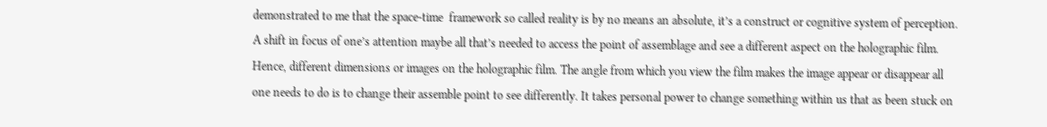demonstrated to me that the space-time  framework so called reality is by no means an absolute, it’s a construct or cognitive system of perception. A shift in focus of one’s attention maybe all that’s needed to access the point of assemblage and see a different aspect on the holographic film. Hence, different dimensions or images on the holographic film. The angle from which you view the film makes the image appear or disappear all one needs to do is to change their assemble point to see differently. It takes personal power to change something within us that as been stuck on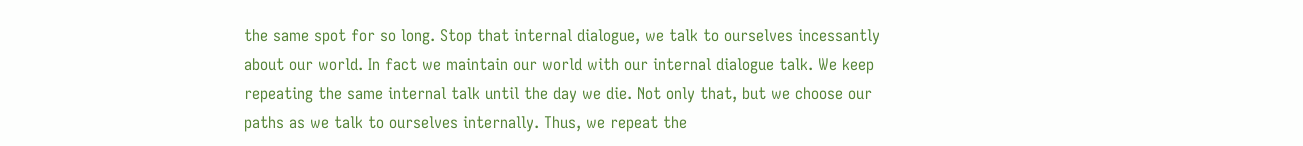the same spot for so long. Stop that internal dialogue, we talk to ourselves incessantly about our world. In fact we maintain our world with our internal dialogue talk. We keep repeating the same internal talk until the day we die. Not only that, but we choose our paths as we talk to ourselves internally. Thus, we repeat the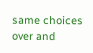same choices over and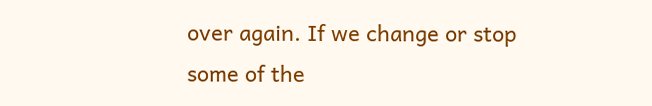over again. If we change or stop some of the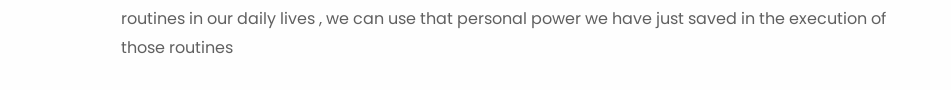routines in our daily lives , we can use that personal power we have just saved in the execution of those routines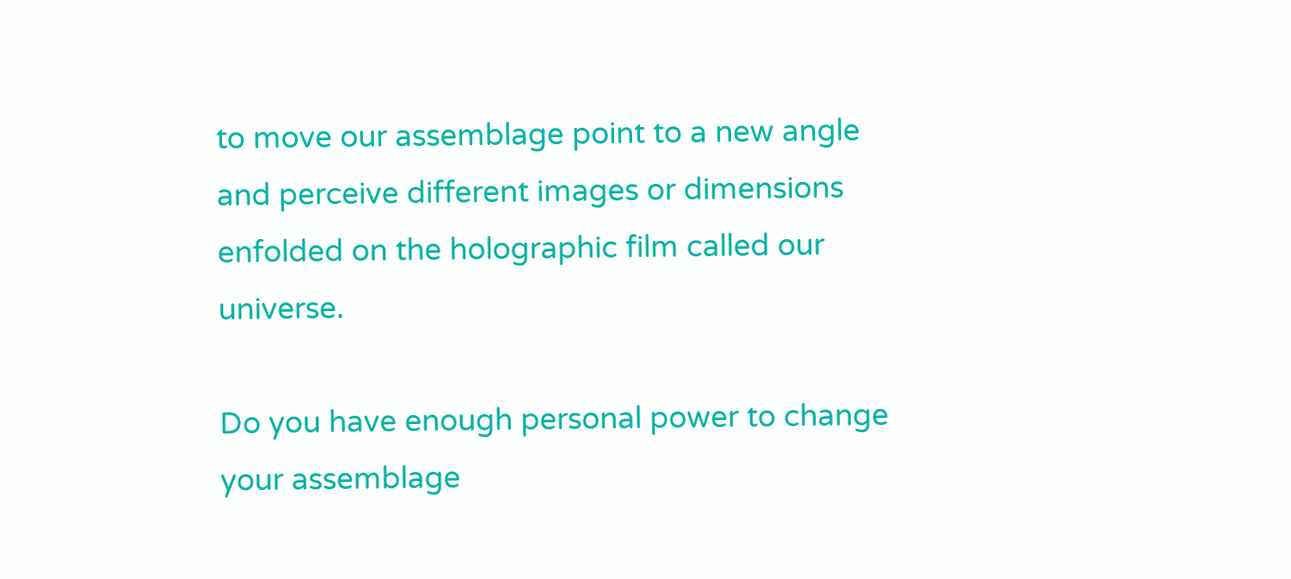to move our assemblage point to a new angle and perceive different images or dimensions enfolded on the holographic film called our universe.

Do you have enough personal power to change your assemblage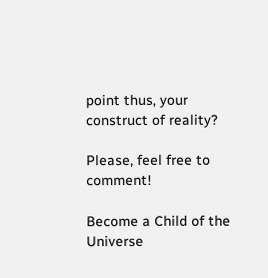point thus, your construct of reality?

Please, feel free to comment!

Become a Child of the Universe